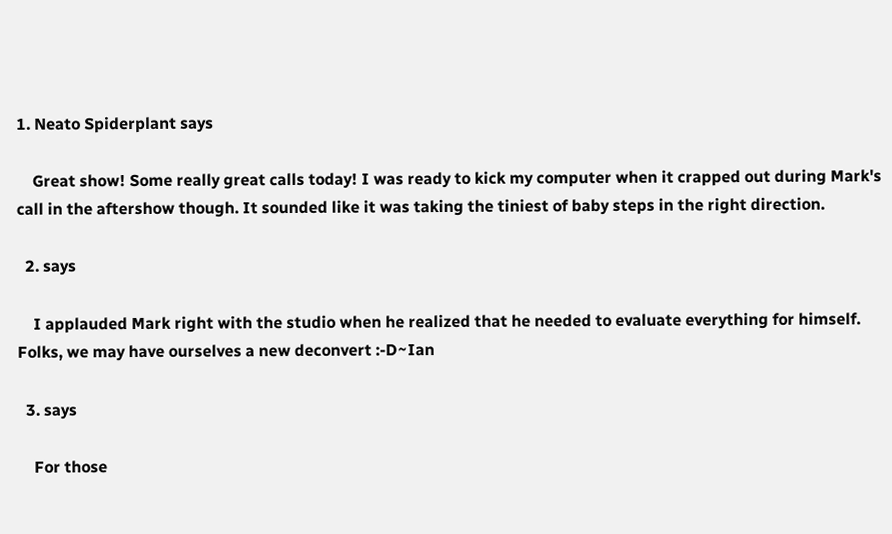1. Neato Spiderplant says

    Great show! Some really great calls today! I was ready to kick my computer when it crapped out during Mark's call in the aftershow though. It sounded like it was taking the tiniest of baby steps in the right direction.

  2. says

    I applauded Mark right with the studio when he realized that he needed to evaluate everything for himself. Folks, we may have ourselves a new deconvert :-D~Ian

  3. says

    For those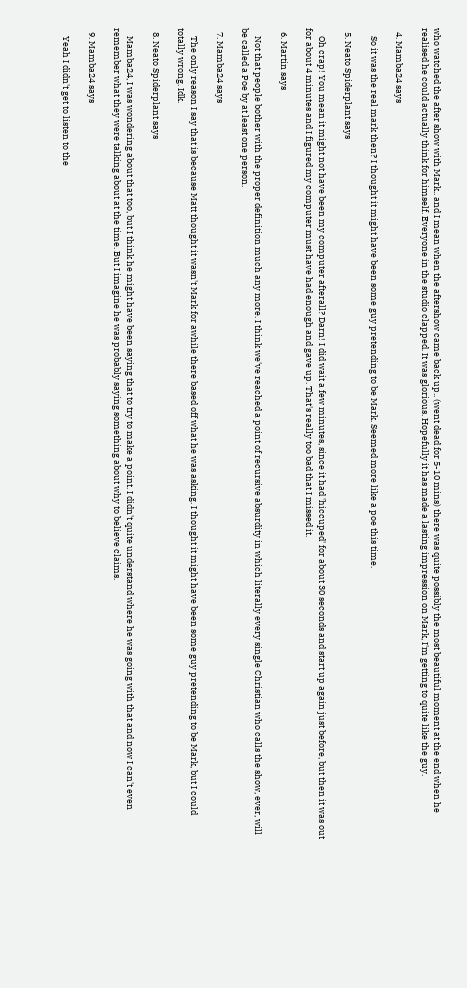who watched the after show with Mark.. and I mean when the aftershow came back up.. (went dead for 5-10 mins) there was quite possibly the most beautiful moment at the end when he realised he could actually think for himself. Everyone in the studio clapped. It was glorious. Hopefully it has made a lasting impression on Mark, I'm getting to quite like the guy.

  4. Mamba24 says

    So it was the real mark then? I thought it might have been some guy pretending to be Mark. Seemed more like a poe this time.

  5. Neato Spiderplant says

    Oh crap! You mean it might not have been my computer afterall? Darn! I did wait a few minutes, since it had 'hiccuped' for about 30 seconds and start up again just before, but then it was out for about 4 minutes and I figured my computer must have had enough and gave up. That's really too bad that I missed it.

  6. Martin says

    Not that people bother with the proper definition much any more. I think we've reached a point of recursive absurdity in which literally every single Christian who calls the show, ever, will be called a Poe by at least one person.

  7. Mamba24 says

    The only reason I say that is because Matt thought it wasn't Mark for awhile there based off what he was asking. I thought it might have been some guy pretending to be Mark, but I could totally wrong. Idk.

  8. Neato Spiderplant says

    Mamba24, I was wondering about that too, but I think he might have been saying that to try to make a point. I didn't quite understand where he was going with that and now I can't even remember what they were talking about at the time. But I imagine he was probably saying something about why to believe claims.

  9. Mamba24 says

    Yeah I didn't get to listen to the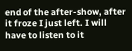end of the after-show, after it froze I just left. I will have to listen to it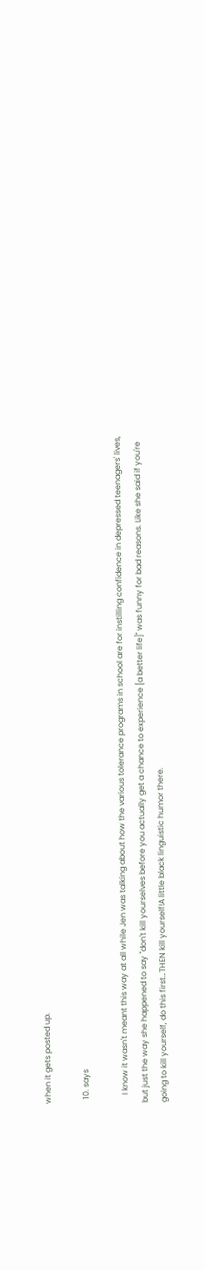when it gets posted up.

  10. says

    I know it wasn't meant this way at all while Jen was talking about how the various tolerance programs in school are for instilling confidence in depressed teenagers' lives, but just the way she happened to say "don't kill yourselves before you actually get a chance to experience [a better life]" was funny for bad reasons. Like she said if you're going to kill yourself, do this first…THEN kill yourself!A little black linguistic humor there.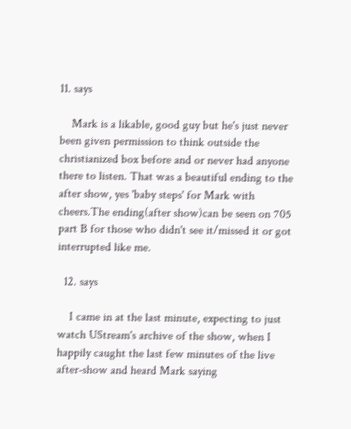11. says

    Mark is a likable, good guy but he's just never been given permission to think outside the christianized box before and or never had anyone there to listen. That was a beautiful ending to the after show, yes 'baby steps' for Mark with cheers.The ending(after show)can be seen on 705 part B for those who didn't see it/missed it or got interrupted like me.

  12. says

    I came in at the last minute, expecting to just watch UStream's archive of the show, when I happily caught the last few minutes of the live after-show and heard Mark saying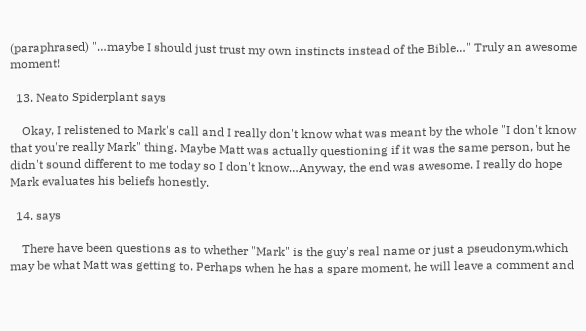(paraphrased) "…maybe I should just trust my own instincts instead of the Bible…" Truly an awesome moment!

  13. Neato Spiderplant says

    Okay, I relistened to Mark's call and I really don't know what was meant by the whole "I don't know that you're really Mark" thing. Maybe Matt was actually questioning if it was the same person, but he didn't sound different to me today so I don't know…Anyway, the end was awesome. I really do hope Mark evaluates his beliefs honestly.

  14. says

    There have been questions as to whether "Mark" is the guy's real name or just a pseudonym,which may be what Matt was getting to. Perhaps when he has a spare moment, he will leave a comment and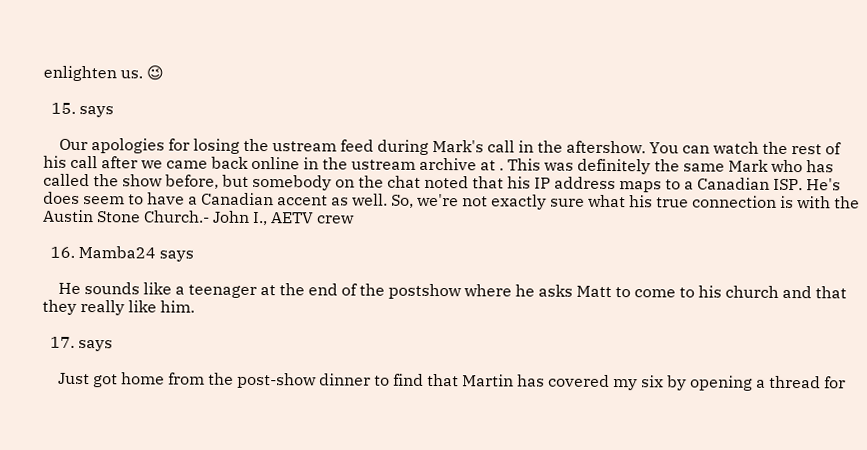enlighten us. 😉

  15. says

    Our apologies for losing the ustream feed during Mark's call in the aftershow. You can watch the rest of his call after we came back online in the ustream archive at . This was definitely the same Mark who has called the show before, but somebody on the chat noted that his IP address maps to a Canadian ISP. He's does seem to have a Canadian accent as well. So, we're not exactly sure what his true connection is with the Austin Stone Church.- John I., AETV crew

  16. Mamba24 says

    He sounds like a teenager at the end of the postshow where he asks Matt to come to his church and that they really like him.

  17. says

    Just got home from the post-show dinner to find that Martin has covered my six by opening a thread for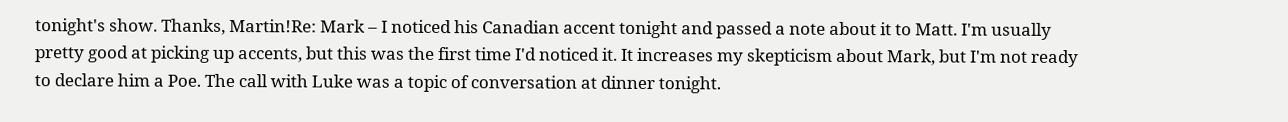tonight's show. Thanks, Martin!Re: Mark – I noticed his Canadian accent tonight and passed a note about it to Matt. I'm usually pretty good at picking up accents, but this was the first time I'd noticed it. It increases my skepticism about Mark, but I'm not ready to declare him a Poe. The call with Luke was a topic of conversation at dinner tonight.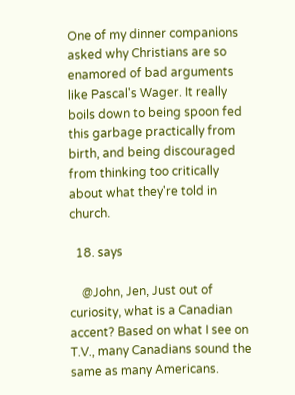One of my dinner companions asked why Christians are so enamored of bad arguments like Pascal's Wager. It really boils down to being spoon fed this garbage practically from birth, and being discouraged from thinking too critically about what they're told in church.

  18. says

    @John, Jen, Just out of curiosity, what is a Canadian accent? Based on what I see on T.V., many Canadians sound the same as many Americans.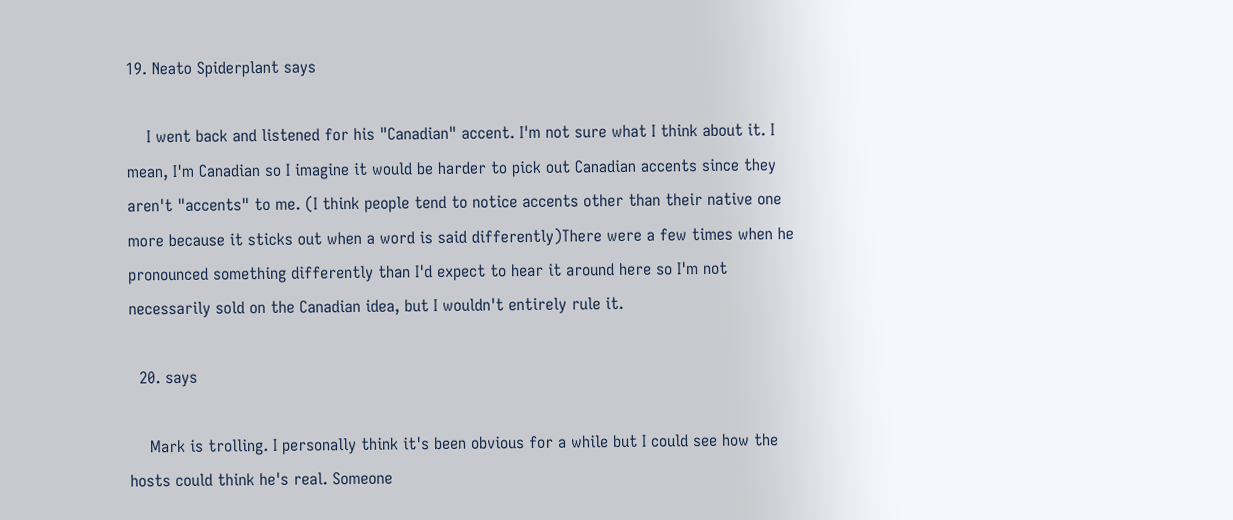19. Neato Spiderplant says

    I went back and listened for his "Canadian" accent. I'm not sure what I think about it. I mean, I'm Canadian so I imagine it would be harder to pick out Canadian accents since they aren't "accents" to me. (I think people tend to notice accents other than their native one more because it sticks out when a word is said differently)There were a few times when he pronounced something differently than I'd expect to hear it around here so I'm not necessarily sold on the Canadian idea, but I wouldn't entirely rule it.

  20. says

    Mark is trolling. I personally think it's been obvious for a while but I could see how the hosts could think he's real. Someone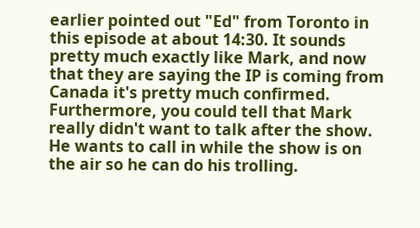earlier pointed out "Ed" from Toronto in this episode at about 14:30. It sounds pretty much exactly like Mark, and now that they are saying the IP is coming from Canada it's pretty much confirmed. Furthermore, you could tell that Mark really didn't want to talk after the show. He wants to call in while the show is on the air so he can do his trolling.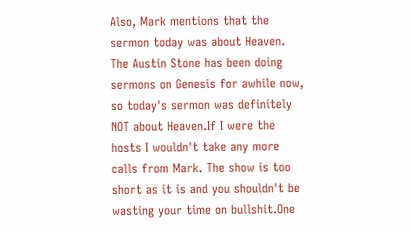Also, Mark mentions that the sermon today was about Heaven. The Austin Stone has been doing sermons on Genesis for awhile now, so today's sermon was definitely NOT about Heaven.If I were the hosts I wouldn't take any more calls from Mark. The show is too short as it is and you shouldn't be wasting your time on bullshit.One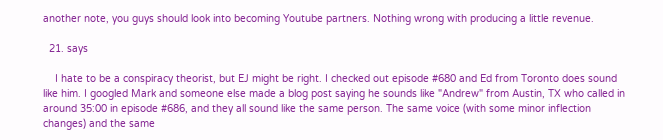another note, you guys should look into becoming Youtube partners. Nothing wrong with producing a little revenue.

  21. says

    I hate to be a conspiracy theorist, but EJ might be right. I checked out episode #680 and Ed from Toronto does sound like him. I googled Mark and someone else made a blog post saying he sounds like "Andrew" from Austin, TX who called in around 35:00 in episode #686, and they all sound like the same person. The same voice (with some minor inflection changes) and the same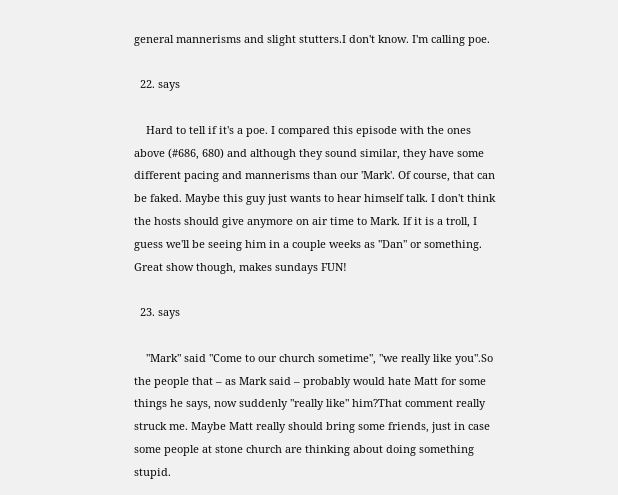general mannerisms and slight stutters.I don't know. I'm calling poe.

  22. says

    Hard to tell if it's a poe. I compared this episode with the ones above (#686, 680) and although they sound similar, they have some different pacing and mannerisms than our 'Mark'. Of course, that can be faked. Maybe this guy just wants to hear himself talk. I don't think the hosts should give anymore on air time to Mark. If it is a troll, I guess we'll be seeing him in a couple weeks as "Dan" or something. Great show though, makes sundays FUN!

  23. says

    "Mark" said "Come to our church sometime", "we really like you".So the people that – as Mark said – probably would hate Matt for some things he says, now suddenly "really like" him?That comment really struck me. Maybe Matt really should bring some friends, just in case some people at stone church are thinking about doing something stupid.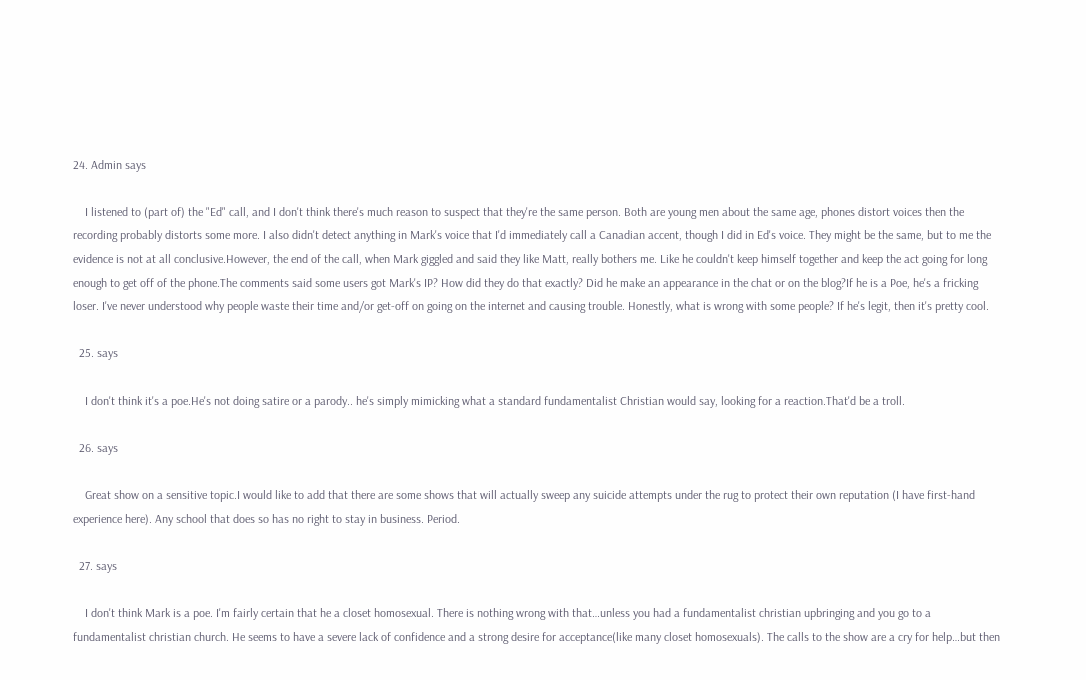24. Admin says

    I listened to (part of) the "Ed" call, and I don't think there's much reason to suspect that they're the same person. Both are young men about the same age, phones distort voices then the recording probably distorts some more. I also didn't detect anything in Mark's voice that I'd immediately call a Canadian accent, though I did in Ed's voice. They might be the same, but to me the evidence is not at all conclusive.However, the end of the call, when Mark giggled and said they like Matt, really bothers me. Like he couldn't keep himself together and keep the act going for long enough to get off of the phone.The comments said some users got Mark's IP? How did they do that exactly? Did he make an appearance in the chat or on the blog?If he is a Poe, he's a fricking loser. I've never understood why people waste their time and/or get-off on going on the internet and causing trouble. Honestly, what is wrong with some people? If he's legit, then it's pretty cool.

  25. says

    I don't think it's a poe.He's not doing satire or a parody.. he's simply mimicking what a standard fundamentalist Christian would say, looking for a reaction.That'd be a troll.

  26. says

    Great show on a sensitive topic.I would like to add that there are some shows that will actually sweep any suicide attempts under the rug to protect their own reputation (I have first-hand experience here). Any school that does so has no right to stay in business. Period.

  27. says

    I don't think Mark is a poe. I'm fairly certain that he a closet homosexual. There is nothing wrong with that…unless you had a fundamentalist christian upbringing and you go to a fundamentalist christian church. He seems to have a severe lack of confidence and a strong desire for acceptance(like many closet homosexuals). The calls to the show are a cry for help…but then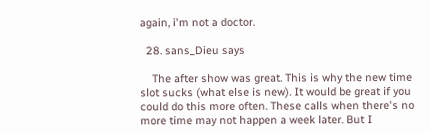again, i'm not a doctor.

  28. sans_Dieu says

    The after show was great. This is why the new time slot sucks (what else is new). It would be great if you could do this more often. These calls when there's no more time may not happen a week later. But I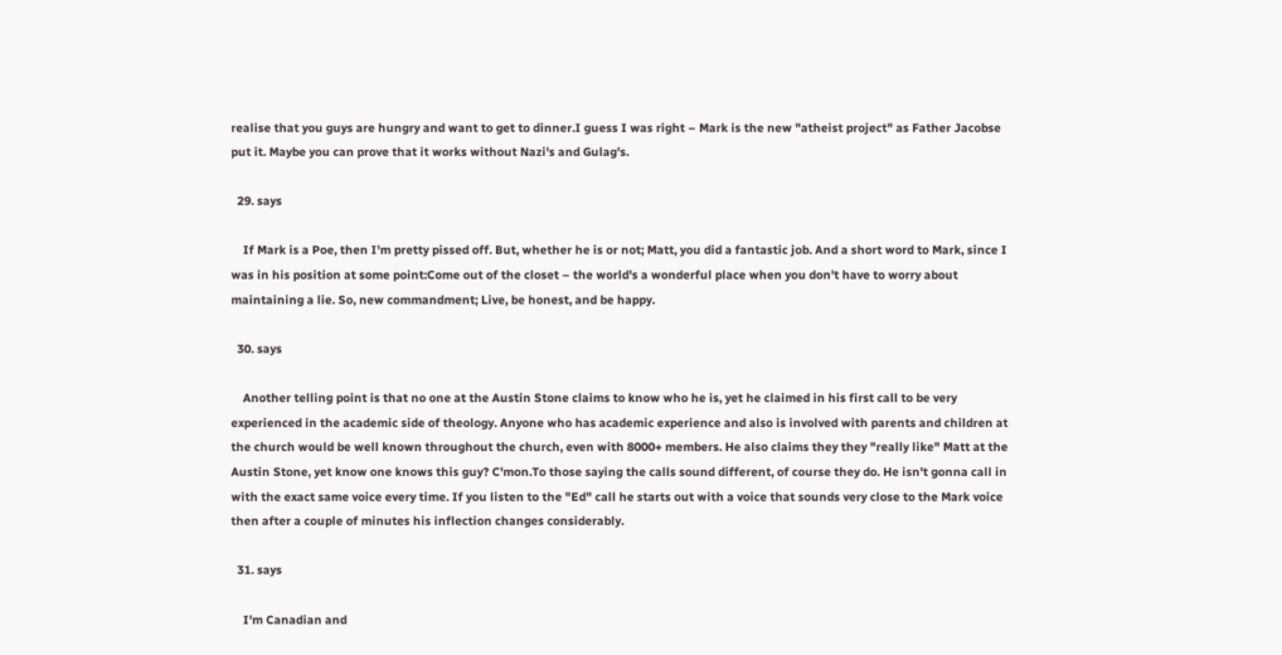realise that you guys are hungry and want to get to dinner.I guess I was right – Mark is the new "atheist project" as Father Jacobse put it. Maybe you can prove that it works without Nazi's and Gulag's.

  29. says

    If Mark is a Poe, then I'm pretty pissed off. But, whether he is or not; Matt, you did a fantastic job. And a short word to Mark, since I was in his position at some point:Come out of the closet – the world's a wonderful place when you don't have to worry about maintaining a lie. So, new commandment; Live, be honest, and be happy.

  30. says

    Another telling point is that no one at the Austin Stone claims to know who he is, yet he claimed in his first call to be very experienced in the academic side of theology. Anyone who has academic experience and also is involved with parents and children at the church would be well known throughout the church, even with 8000+ members. He also claims they they "really like" Matt at the Austin Stone, yet know one knows this guy? C'mon.To those saying the calls sound different, of course they do. He isn't gonna call in with the exact same voice every time. If you listen to the "Ed" call he starts out with a voice that sounds very close to the Mark voice then after a couple of minutes his inflection changes considerably.

  31. says

    I'm Canadian and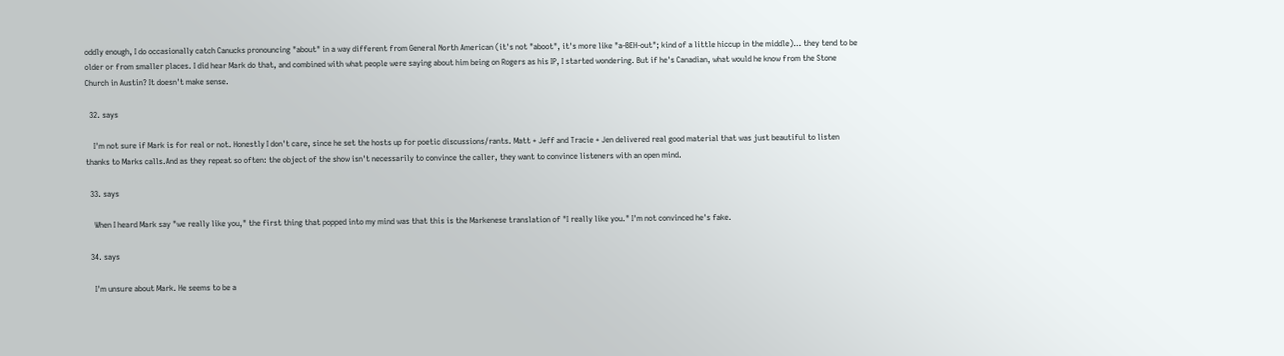oddly enough, I do occasionally catch Canucks pronouncing "about" in a way different from General North American (it's not "aboot", it's more like "a-BEH-out"; kind of a little hiccup in the middle)… they tend to be older or from smaller places. I did hear Mark do that, and combined with what people were saying about him being on Rogers as his IP, I started wondering. But if he's Canadian, what would he know from the Stone Church in Austin? It doesn't make sense.

  32. says

    I'm not sure if Mark is for real or not. Honestly I don't care, since he set the hosts up for poetic discussions/rants. Matt + Jeff and Tracie + Jen delivered real good material that was just beautiful to listen thanks to Marks calls.And as they repeat so often: the object of the show isn't necessarily to convince the caller, they want to convince listeners with an open mind.

  33. says

    When I heard Mark say "we really like you," the first thing that popped into my mind was that this is the Markenese translation of "I really like you." I'm not convinced he's fake.

  34. says

    I'm unsure about Mark. He seems to be a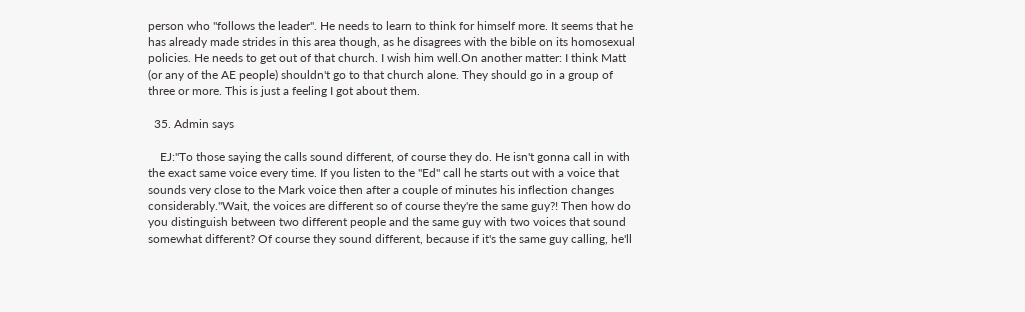person who "follows the leader". He needs to learn to think for himself more. It seems that he has already made strides in this area though, as he disagrees with the bible on its homosexual policies. He needs to get out of that church. I wish him well.On another matter: I think Matt (or any of the AE people) shouldn't go to that church alone. They should go in a group of three or more. This is just a feeling I got about them.

  35. Admin says

    EJ:"To those saying the calls sound different, of course they do. He isn't gonna call in with the exact same voice every time. If you listen to the "Ed" call he starts out with a voice that sounds very close to the Mark voice then after a couple of minutes his inflection changes considerably."Wait, the voices are different so of course they're the same guy?! Then how do you distinguish between two different people and the same guy with two voices that sound somewhat different? Of course they sound different, because if it's the same guy calling, he'll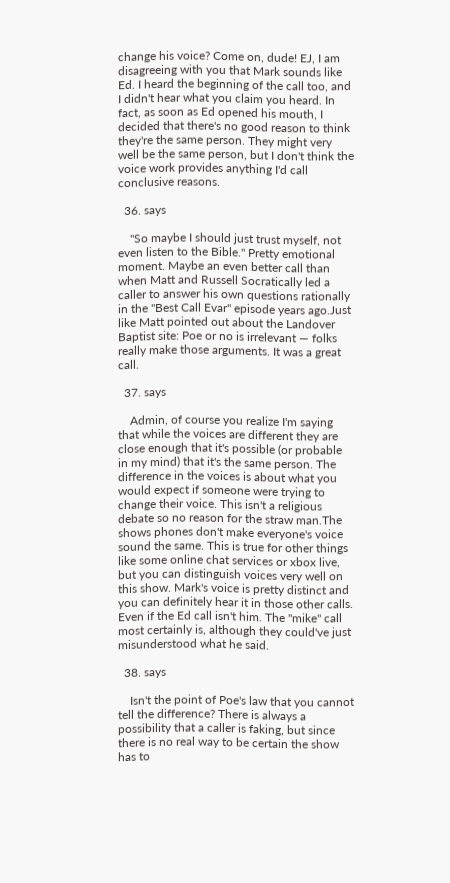change his voice? Come on, dude! EJ, I am disagreeing with you that Mark sounds like Ed. I heard the beginning of the call too, and I didn't hear what you claim you heard. In fact, as soon as Ed opened his mouth, I decided that there's no good reason to think they're the same person. They might very well be the same person, but I don't think the voice work provides anything I'd call conclusive reasons.

  36. says

    "So maybe I should just trust myself, not even listen to the Bible." Pretty emotional moment. Maybe an even better call than when Matt and Russell Socratically led a caller to answer his own questions rationally in the "Best Call Evar" episode years ago.Just like Matt pointed out about the Landover Baptist site: Poe or no is irrelevant — folks really make those arguments. It was a great call.

  37. says

    Admin, of course you realize I'm saying that while the voices are different they are close enough that it's possible (or probable in my mind) that it's the same person. The difference in the voices is about what you would expect if someone were trying to change their voice. This isn't a religious debate so no reason for the straw man.The shows phones don't make everyone's voice sound the same. This is true for other things like some online chat services or xbox live, but you can distinguish voices very well on this show. Mark's voice is pretty distinct and you can definitely hear it in those other calls. Even if the Ed call isn't him. The "mike" call most certainly is, although they could've just misunderstood what he said.

  38. says

    Isn't the point of Poe's law that you cannot tell the difference? There is always a possibility that a caller is faking, but since there is no real way to be certain the show has to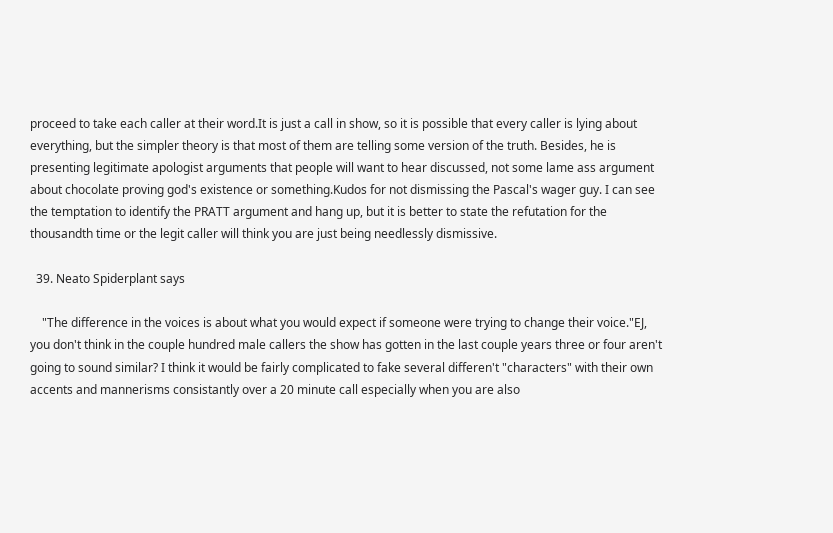proceed to take each caller at their word.It is just a call in show, so it is possible that every caller is lying about everything, but the simpler theory is that most of them are telling some version of the truth. Besides, he is presenting legitimate apologist arguments that people will want to hear discussed, not some lame ass argument about chocolate proving god's existence or something.Kudos for not dismissing the Pascal's wager guy. I can see the temptation to identify the PRATT argument and hang up, but it is better to state the refutation for the thousandth time or the legit caller will think you are just being needlessly dismissive.

  39. Neato Spiderplant says

    "The difference in the voices is about what you would expect if someone were trying to change their voice."EJ, you don't think in the couple hundred male callers the show has gotten in the last couple years three or four aren't going to sound similar? I think it would be fairly complicated to fake several differen't "characters" with their own accents and mannerisms consistantly over a 20 minute call especially when you are also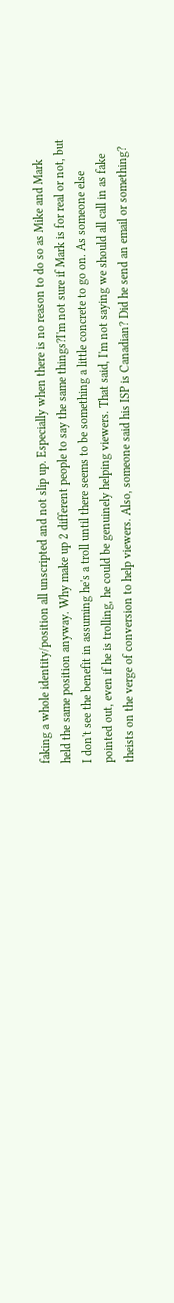faking a whole identity/position all unscripted and not slip up. Especially when there is no reason to do so as Mike and Mark held the same position anyway. Why make up 2 different people to say the same things?I'm not sure if Mark is for real or not, but I don't see the benefit in assuming he's a troll until there seems to be something a little concrete to go on. As someone else pointed out, even if he is trolling, he could be genuinely helping viewers. That said, I'm not saying we should all call in as fake theists on the verge of conversion to help viewers. Also, someone said his ISP is Canadian? Did he send an email or something?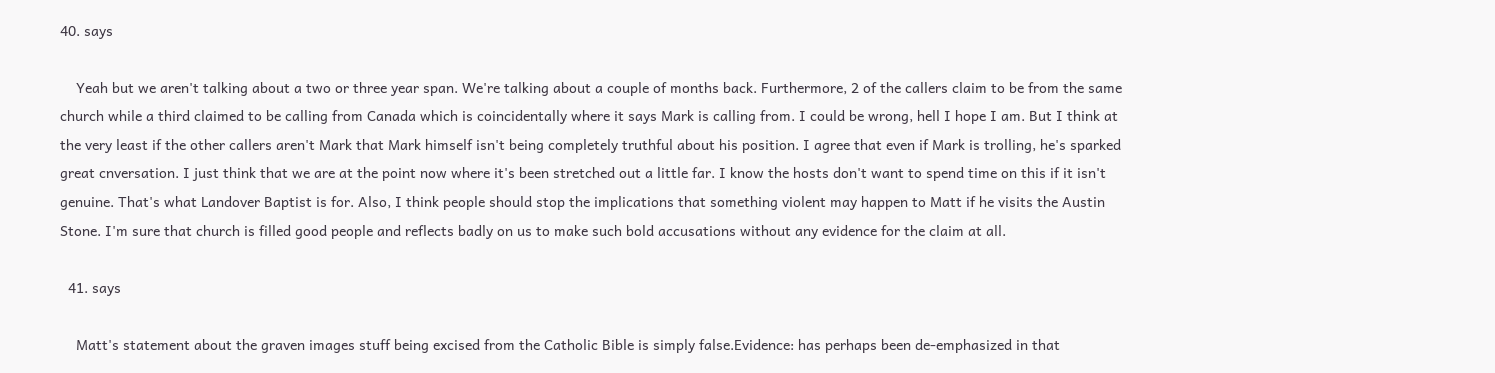40. says

    Yeah but we aren't talking about a two or three year span. We're talking about a couple of months back. Furthermore, 2 of the callers claim to be from the same church while a third claimed to be calling from Canada which is coincidentally where it says Mark is calling from. I could be wrong, hell I hope I am. But I think at the very least if the other callers aren't Mark that Mark himself isn't being completely truthful about his position. I agree that even if Mark is trolling, he's sparked great cnversation. I just think that we are at the point now where it's been stretched out a little far. I know the hosts don't want to spend time on this if it isn't genuine. That's what Landover Baptist is for. Also, I think people should stop the implications that something violent may happen to Matt if he visits the Austin Stone. I'm sure that church is filled good people and reflects badly on us to make such bold accusations without any evidence for the claim at all.

  41. says

    Matt's statement about the graven images stuff being excised from the Catholic Bible is simply false.Evidence: has perhaps been de-emphasized in that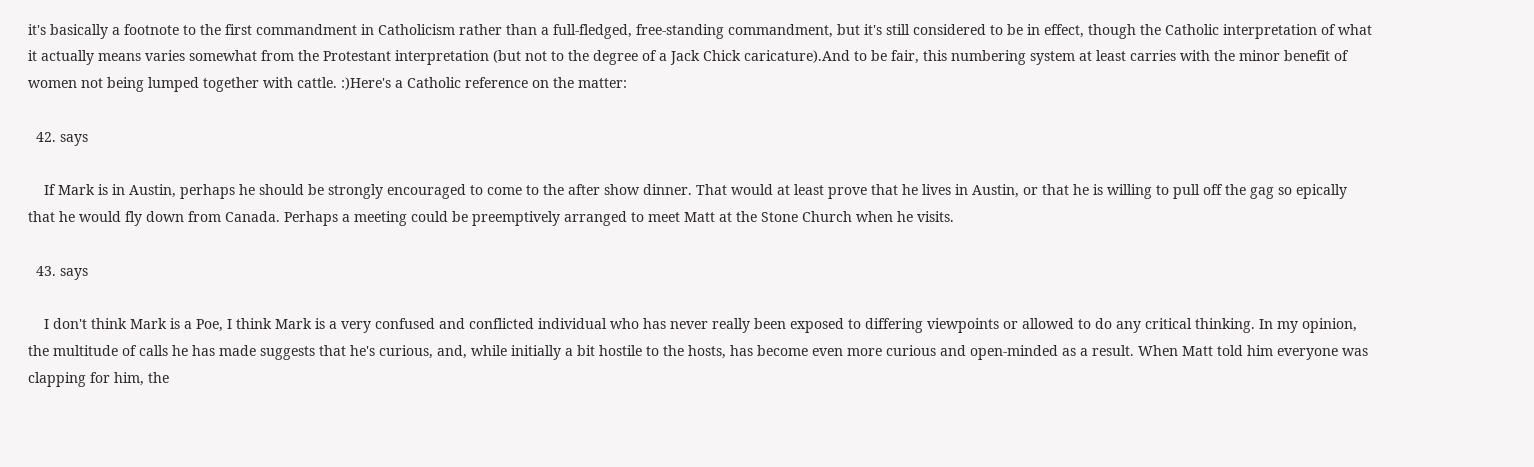it's basically a footnote to the first commandment in Catholicism rather than a full-fledged, free-standing commandment, but it's still considered to be in effect, though the Catholic interpretation of what it actually means varies somewhat from the Protestant interpretation (but not to the degree of a Jack Chick caricature).And to be fair, this numbering system at least carries with the minor benefit of women not being lumped together with cattle. :)Here's a Catholic reference on the matter:

  42. says

    If Mark is in Austin, perhaps he should be strongly encouraged to come to the after show dinner. That would at least prove that he lives in Austin, or that he is willing to pull off the gag so epically that he would fly down from Canada. Perhaps a meeting could be preemptively arranged to meet Matt at the Stone Church when he visits.

  43. says

    I don't think Mark is a Poe, I think Mark is a very confused and conflicted individual who has never really been exposed to differing viewpoints or allowed to do any critical thinking. In my opinion, the multitude of calls he has made suggests that he's curious, and, while initially a bit hostile to the hosts, has become even more curious and open-minded as a result. When Matt told him everyone was clapping for him, the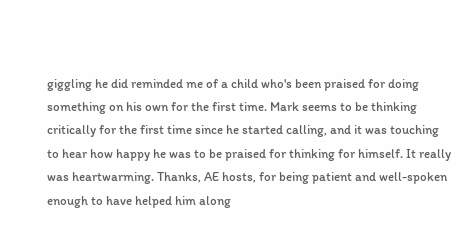giggling he did reminded me of a child who's been praised for doing something on his own for the first time. Mark seems to be thinking critically for the first time since he started calling, and it was touching to hear how happy he was to be praised for thinking for himself. It really was heartwarming. Thanks, AE hosts, for being patient and well-spoken enough to have helped him along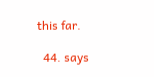this far.

  44. says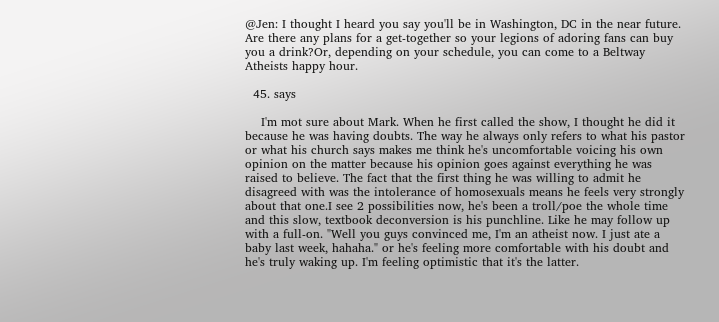@Jen: I thought I heard you say you'll be in Washington, DC in the near future. Are there any plans for a get-together so your legions of adoring fans can buy you a drink?Or, depending on your schedule, you can come to a Beltway Atheists happy hour.

  45. says

    I'm mot sure about Mark. When he first called the show, I thought he did it because he was having doubts. The way he always only refers to what his pastor or what his church says makes me think he's uncomfortable voicing his own opinion on the matter because his opinion goes against everything he was raised to believe. The fact that the first thing he was willing to admit he disagreed with was the intolerance of homosexuals means he feels very strongly about that one.I see 2 possibilities now, he's been a troll/poe the whole time and this slow, textbook deconversion is his punchline. Like he may follow up with a full-on. "Well you guys convinced me, I'm an atheist now. I just ate a baby last week, hahaha." or he's feeling more comfortable with his doubt and he's truly waking up. I'm feeling optimistic that it's the latter.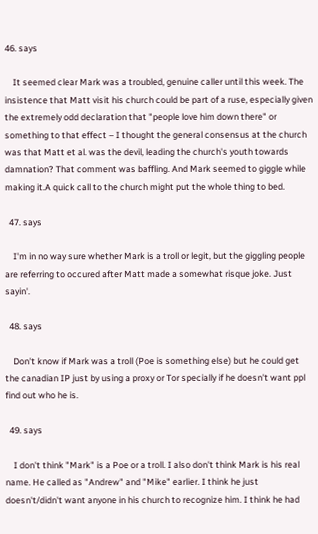46. says

    It seemed clear Mark was a troubled, genuine caller until this week. The insistence that Matt visit his church could be part of a ruse, especially given the extremely odd declaration that "people love him down there" or something to that effect – I thought the general consensus at the church was that Matt et al. was the devil, leading the church's youth towards damnation? That comment was baffling. And Mark seemed to giggle while making it.A quick call to the church might put the whole thing to bed.

  47. says

    I'm in no way sure whether Mark is a troll or legit, but the giggling people are referring to occured after Matt made a somewhat risque joke. Just sayin'.

  48. says

    Don't know if Mark was a troll (Poe is something else) but he could get the canadian IP just by using a proxy or Tor specially if he doesn't want ppl find out who he is.

  49. says

    I don't think "Mark" is a Poe or a troll. I also don't think Mark is his real name. He called as "Andrew" and "Mike" earlier. I think he just doesn't/didn't want anyone in his church to recognize him. I think he had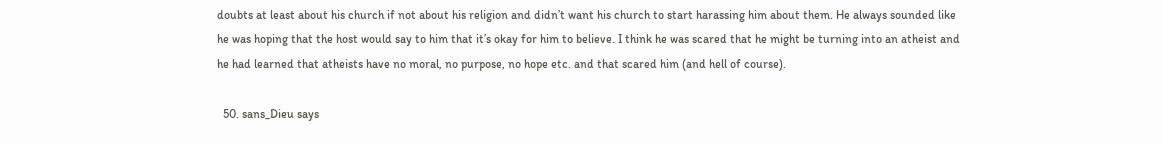doubts at least about his church if not about his religion and didn’t want his church to start harassing him about them. He always sounded like he was hoping that the host would say to him that it’s okay for him to believe. I think he was scared that he might be turning into an atheist and he had learned that atheists have no moral, no purpose, no hope etc. and that scared him (and hell of course).

  50. sans_Dieu says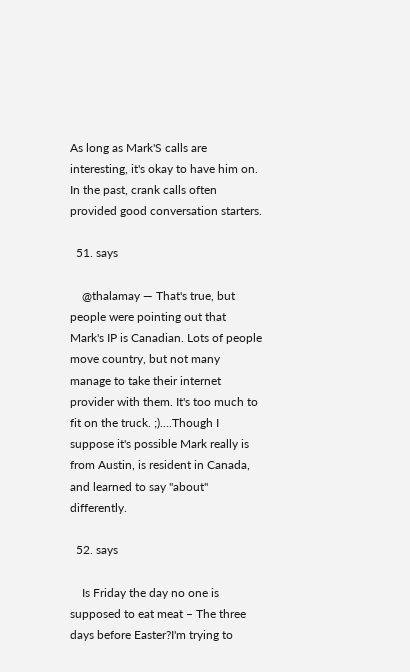As long as Mark'S calls are interesting, it's okay to have him on. In the past, crank calls often provided good conversation starters.

  51. says

    @thalamay — That's true, but people were pointing out that Mark's IP is Canadian. Lots of people move country, but not many manage to take their internet provider with them. It's too much to fit on the truck. ;)….Though I suppose it's possible Mark really is from Austin, is resident in Canada, and learned to say "about" differently.

  52. says

    Is Friday the day no one is supposed to eat meat – The three days before Easter?I'm trying to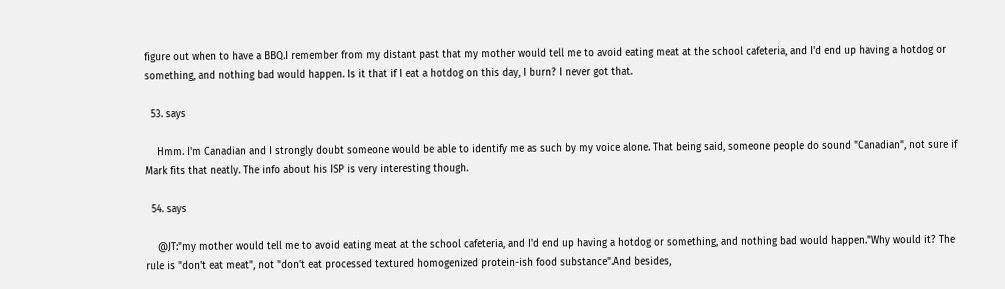figure out when to have a BBQ.I remember from my distant past that my mother would tell me to avoid eating meat at the school cafeteria, and I'd end up having a hotdog or something, and nothing bad would happen. Is it that if I eat a hotdog on this day, I burn? I never got that.

  53. says

    Hmm. I'm Canadian and I strongly doubt someone would be able to identify me as such by my voice alone. That being said, someone people do sound "Canadian", not sure if Mark fits that neatly. The info about his ISP is very interesting though.

  54. says

    @JT:"my mother would tell me to avoid eating meat at the school cafeteria, and I'd end up having a hotdog or something, and nothing bad would happen."Why would it? The rule is "don't eat meat", not "don't eat processed textured homogenized protein-ish food substance".And besides,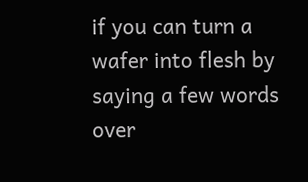if you can turn a wafer into flesh by saying a few words over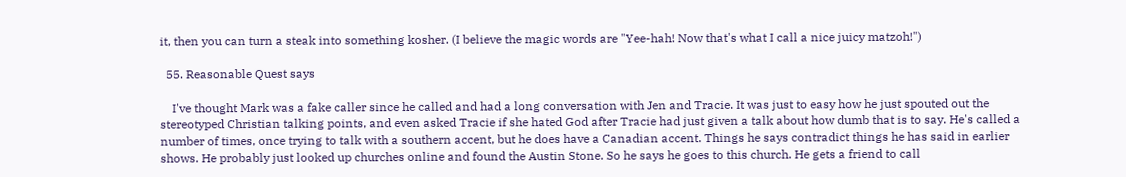it, then you can turn a steak into something kosher. (I believe the magic words are "Yee-hah! Now that's what I call a nice juicy matzoh!")

  55. Reasonable Quest says

    I've thought Mark was a fake caller since he called and had a long conversation with Jen and Tracie. It was just to easy how he just spouted out the stereotyped Christian talking points, and even asked Tracie if she hated God after Tracie had just given a talk about how dumb that is to say. He's called a number of times, once trying to talk with a southern accent, but he does have a Canadian accent. Things he says contradict things he has said in earlier shows. He probably just looked up churches online and found the Austin Stone. So he says he goes to this church. He gets a friend to call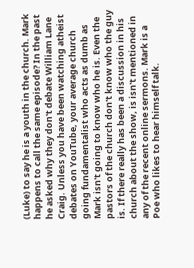(Luke) to say he is a youth in the church. Mark happens to call the same episode? In the past he asked why they don't debate William Lane Craig. Unless you have been watching atheist debates on YouTube, your average church going fundamentalist who acts as dumb as Mark isn't going to know who he is. Even the pastors of the church don't know who the guy is. If there really has been a discussion in his church about the show, is isn't mentioned in any of the recent online sermons. Mark is a Poe who likes to hear himself talk.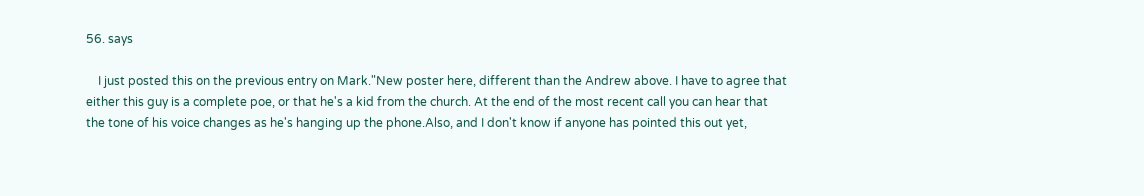56. says

    I just posted this on the previous entry on Mark."New poster here, different than the Andrew above. I have to agree that either this guy is a complete poe, or that he's a kid from the church. At the end of the most recent call you can hear that the tone of his voice changes as he's hanging up the phone.Also, and I don't know if anyone has pointed this out yet,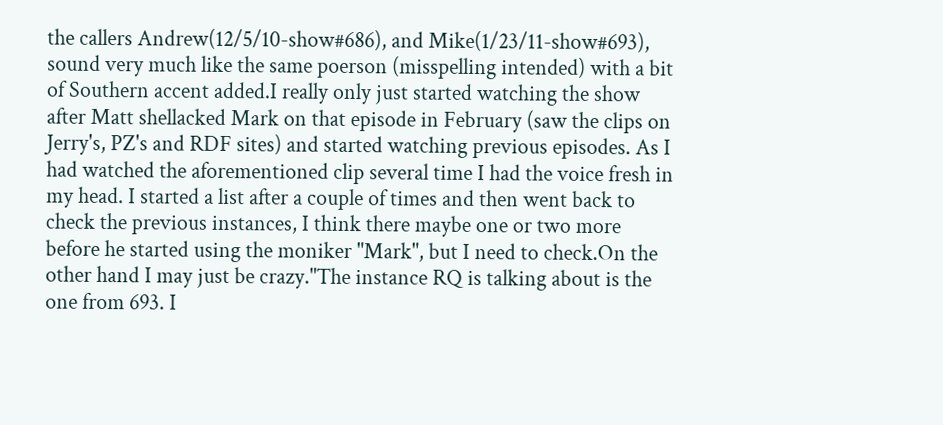the callers Andrew(12/5/10-show#686), and Mike(1/23/11-show#693), sound very much like the same poerson (misspelling intended) with a bit of Southern accent added.I really only just started watching the show after Matt shellacked Mark on that episode in February (saw the clips on Jerry's, PZ's and RDF sites) and started watching previous episodes. As I had watched the aforementioned clip several time I had the voice fresh in my head. I started a list after a couple of times and then went back to check the previous instances, I think there maybe one or two more before he started using the moniker "Mark", but I need to check.On the other hand I may just be crazy."The instance RQ is talking about is the one from 693. I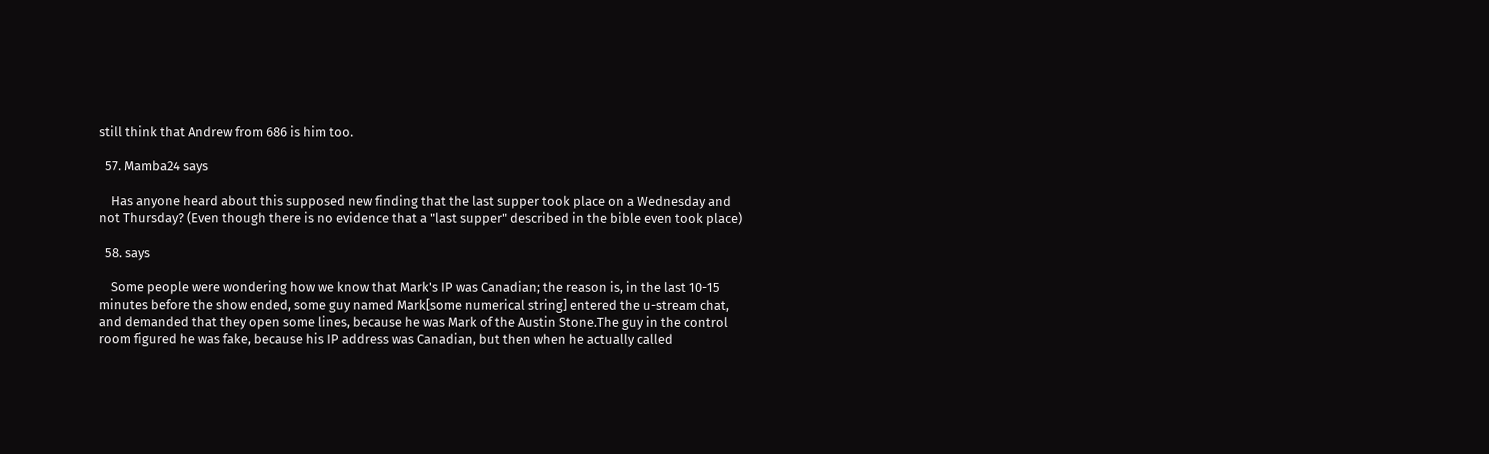still think that Andrew from 686 is him too.

  57. Mamba24 says

    Has anyone heard about this supposed new finding that the last supper took place on a Wednesday and not Thursday? (Even though there is no evidence that a "last supper" described in the bible even took place)

  58. says

    Some people were wondering how we know that Mark's IP was Canadian; the reason is, in the last 10-15 minutes before the show ended, some guy named Mark[some numerical string] entered the u-stream chat, and demanded that they open some lines, because he was Mark of the Austin Stone.The guy in the control room figured he was fake, because his IP address was Canadian, but then when he actually called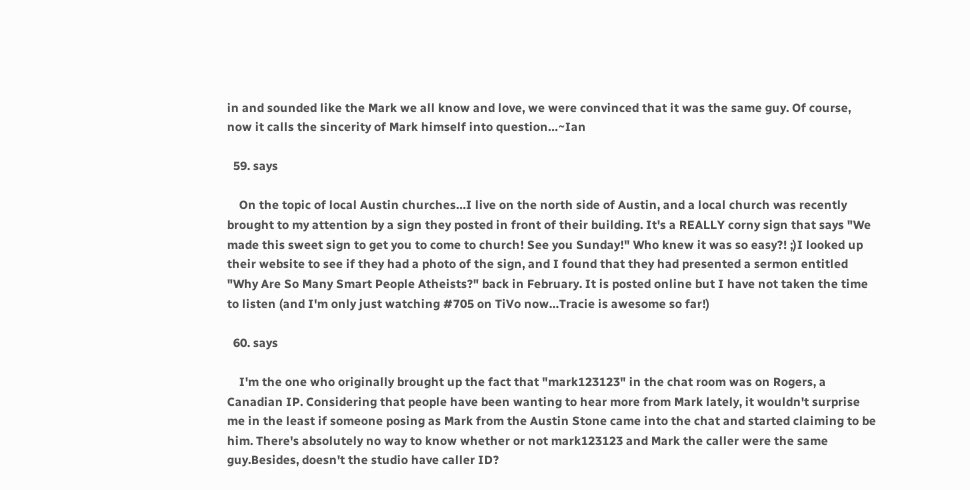in and sounded like the Mark we all know and love, we were convinced that it was the same guy. Of course, now it calls the sincerity of Mark himself into question…~Ian

  59. says

    On the topic of local Austin churches…I live on the north side of Austin, and a local church was recently brought to my attention by a sign they posted in front of their building. It's a REALLY corny sign that says "We made this sweet sign to get you to come to church! See you Sunday!" Who knew it was so easy?! ;)I looked up their website to see if they had a photo of the sign, and I found that they had presented a sermon entitled "Why Are So Many Smart People Atheists?" back in February. It is posted online but I have not taken the time to listen (and I'm only just watching #705 on TiVo now…Tracie is awesome so far!)

  60. says

    I'm the one who originally brought up the fact that "mark123123" in the chat room was on Rogers, a Canadian IP. Considering that people have been wanting to hear more from Mark lately, it wouldn't surprise me in the least if someone posing as Mark from the Austin Stone came into the chat and started claiming to be him. There's absolutely no way to know whether or not mark123123 and Mark the caller were the same guy.Besides, doesn't the studio have caller ID?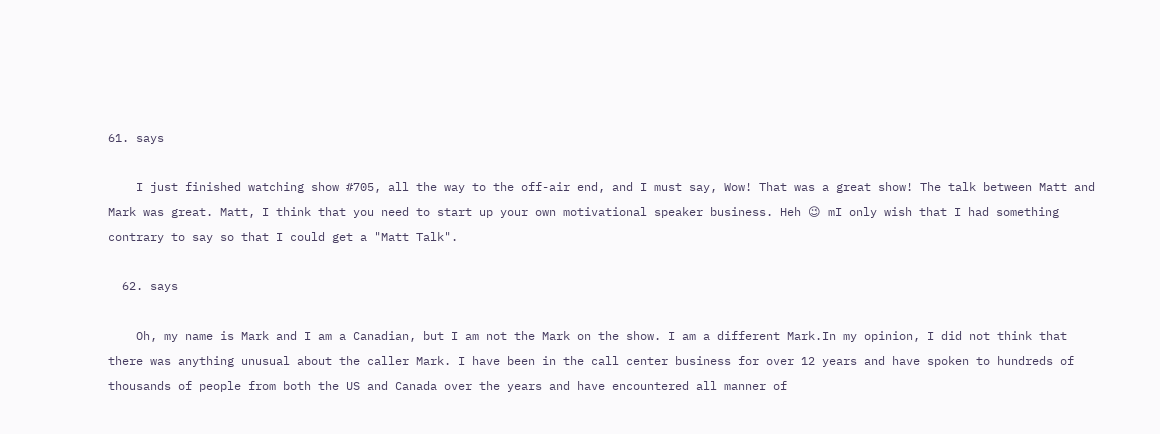61. says

    I just finished watching show #705, all the way to the off-air end, and I must say, Wow! That was a great show! The talk between Matt and Mark was great. Matt, I think that you need to start up your own motivational speaker business. Heh 😉 mI only wish that I had something contrary to say so that I could get a "Matt Talk".

  62. says

    Oh, my name is Mark and I am a Canadian, but I am not the Mark on the show. I am a different Mark.In my opinion, I did not think that there was anything unusual about the caller Mark. I have been in the call center business for over 12 years and have spoken to hundreds of thousands of people from both the US and Canada over the years and have encountered all manner of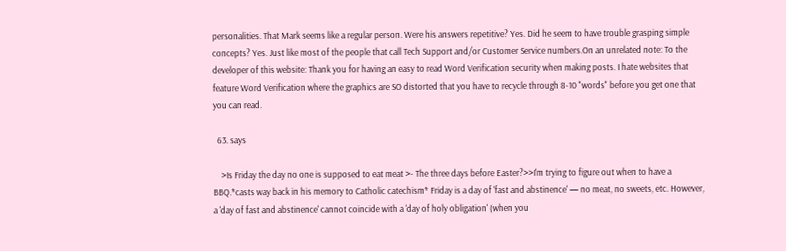personalities. That Mark seems like a regular person. Were his answers repetitive? Yes. Did he seem to have trouble grasping simple concepts? Yes. Just like most of the people that call Tech Support and/or Customer Service numbers.On an unrelated note: To the developer of this website: Thank you for having an easy to read Word Verification security when making posts. I hate websites that feature Word Verification where the graphics are SO distorted that you have to recycle through 8-10 "words" before you get one that you can read.

  63. says

    >Is Friday the day no one is supposed to eat meat >- The three days before Easter?>>I'm trying to figure out when to have a BBQ.*casts way back in his memory to Catholic catechism* Friday is a day of 'fast and abstinence' — no meat, no sweets, etc. However, a 'day of fast and abstinence' cannot coincide with a 'day of holy obligation' (when you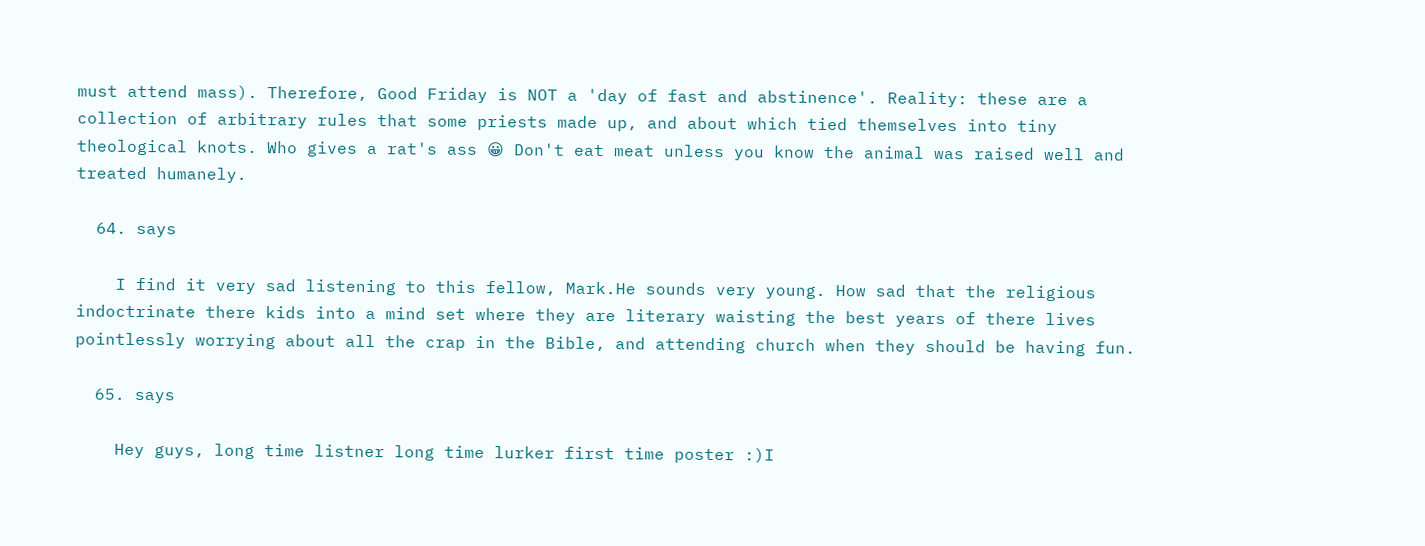must attend mass). Therefore, Good Friday is NOT a 'day of fast and abstinence'. Reality: these are a collection of arbitrary rules that some priests made up, and about which tied themselves into tiny theological knots. Who gives a rat's ass 😀 Don't eat meat unless you know the animal was raised well and treated humanely.

  64. says

    I find it very sad listening to this fellow, Mark.He sounds very young. How sad that the religious indoctrinate there kids into a mind set where they are literary waisting the best years of there lives pointlessly worrying about all the crap in the Bible, and attending church when they should be having fun.

  65. says

    Hey guys, long time listner long time lurker first time poster :)I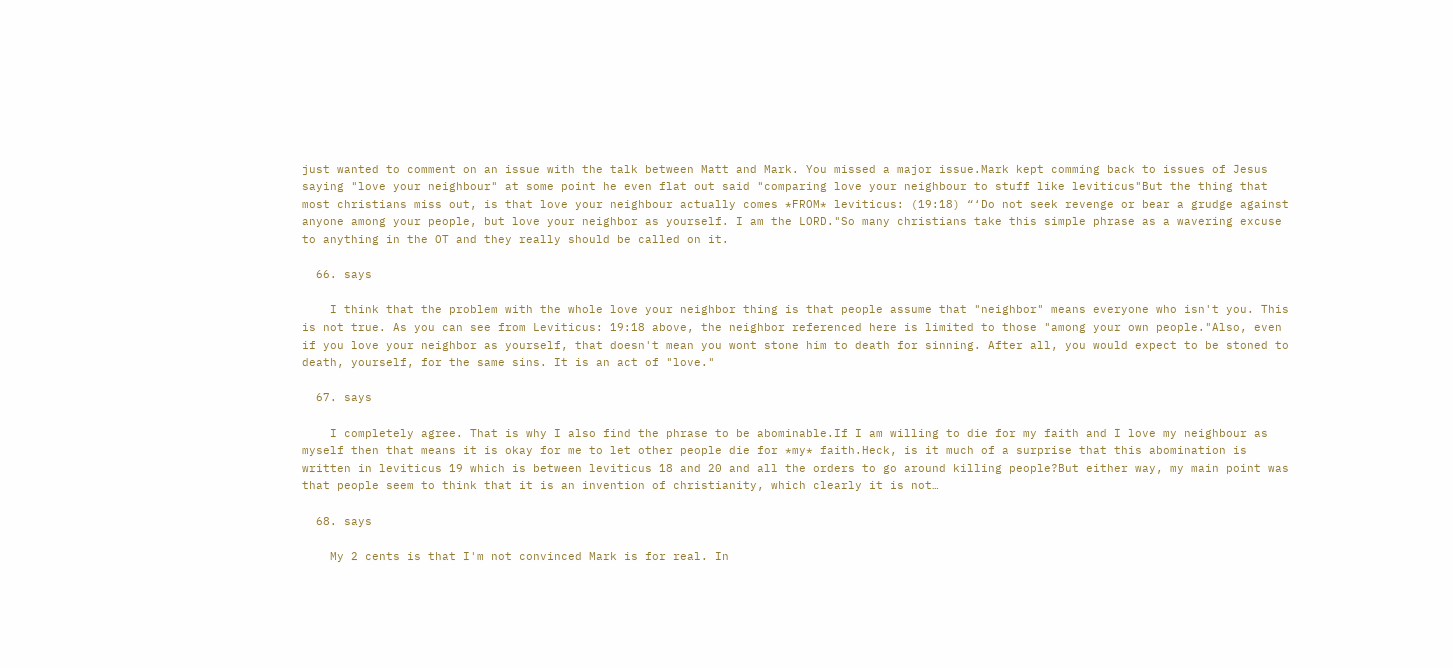just wanted to comment on an issue with the talk between Matt and Mark. You missed a major issue.Mark kept comming back to issues of Jesus saying "love your neighbour" at some point he even flat out said "comparing love your neighbour to stuff like leviticus"But the thing that most christians miss out, is that love your neighbour actually comes *FROM* leviticus: (19:18) “‘Do not seek revenge or bear a grudge against anyone among your people, but love your neighbor as yourself. I am the LORD."So many christians take this simple phrase as a wavering excuse to anything in the OT and they really should be called on it.

  66. says

    I think that the problem with the whole love your neighbor thing is that people assume that "neighbor" means everyone who isn't you. This is not true. As you can see from Leviticus: 19:18 above, the neighbor referenced here is limited to those "among your own people."Also, even if you love your neighbor as yourself, that doesn't mean you wont stone him to death for sinning. After all, you would expect to be stoned to death, yourself, for the same sins. It is an act of "love."

  67. says

    I completely agree. That is why I also find the phrase to be abominable.If I am willing to die for my faith and I love my neighbour as myself then that means it is okay for me to let other people die for *my* faith.Heck, is it much of a surprise that this abomination is written in leviticus 19 which is between leviticus 18 and 20 and all the orders to go around killing people?But either way, my main point was that people seem to think that it is an invention of christianity, which clearly it is not…

  68. says

    My 2 cents is that I'm not convinced Mark is for real. In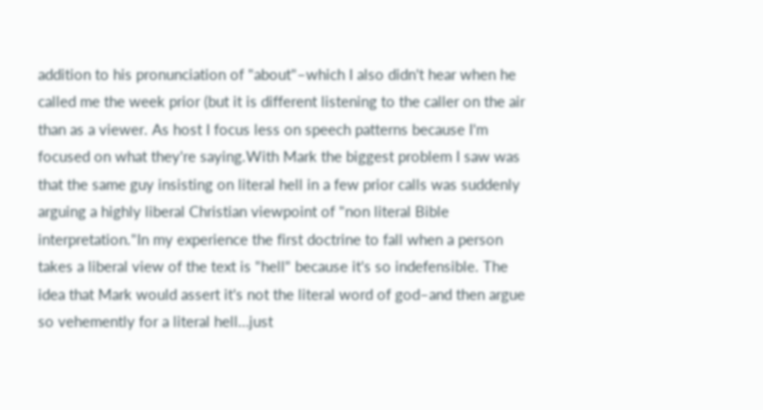addition to his pronunciation of "about"–which I also didn't hear when he called me the week prior (but it is different listening to the caller on the air than as a viewer. As host I focus less on speech patterns because I'm focused on what they're saying.With Mark the biggest problem I saw was that the same guy insisting on literal hell in a few prior calls was suddenly arguing a highly liberal Christian viewpoint of "non literal Bible interpretation."In my experience the first doctrine to fall when a person takes a liberal view of the text is "hell" because it's so indefensible. The idea that Mark would assert it's not the literal word of god–and then argue so vehemently for a literal hell…just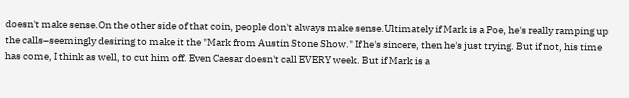doesn't make sense.On the other side of that coin, people don't always make sense.Ultimately if Mark is a Poe, he's really ramping up the calls–seemingly desiring to make it the "Mark from Austin Stone Show." If he's sincere, then he's just trying. But if not, his time has come, I think as well, to cut him off. Even Caesar doesn't call EVERY week. But if Mark is a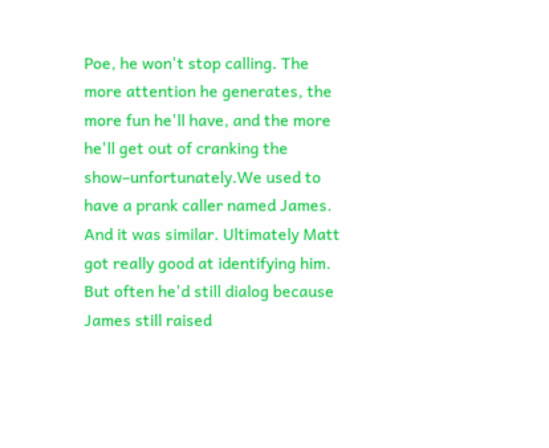Poe, he won't stop calling. The more attention he generates, the more fun he'll have, and the more he'll get out of cranking the show–unfortunately.We used to have a prank caller named James. And it was similar. Ultimately Matt got really good at identifying him. But often he'd still dialog because James still raised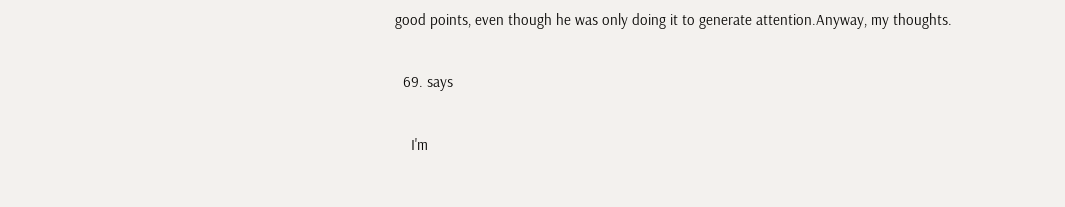good points, even though he was only doing it to generate attention.Anyway, my thoughts.

  69. says

    I'm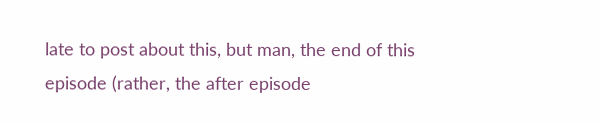late to post about this, but man, the end of this episode (rather, the after episode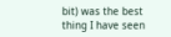bit) was the best thing I have seen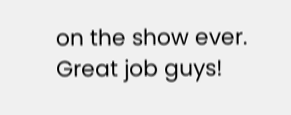on the show ever. Great job guys!